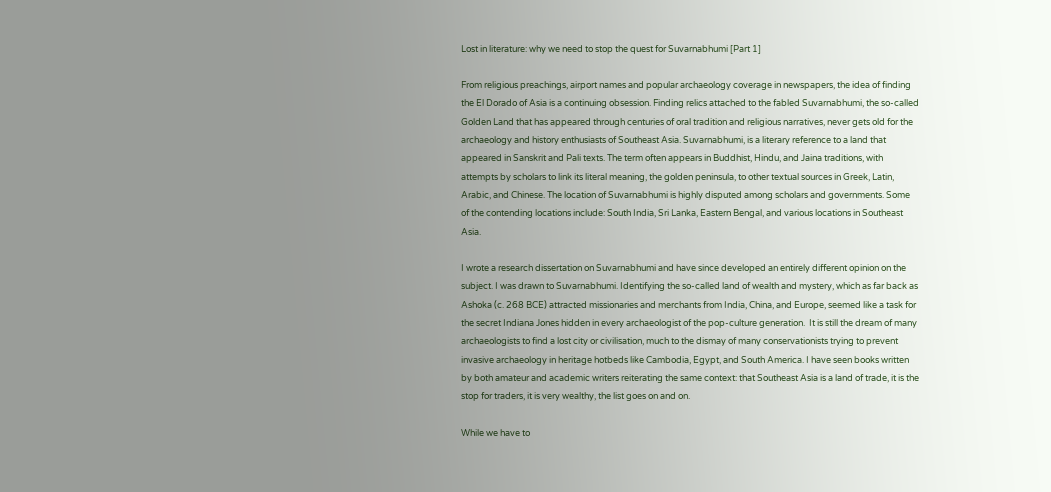Lost in literature: why we need to stop the quest for Suvarnabhumi [Part 1]

From religious preachings, airport names and popular archaeology coverage in newspapers, the idea of finding the El Dorado of Asia is a continuing obsession. Finding relics attached to the fabled Suvarnabhumi, the so-called Golden Land that has appeared through centuries of oral tradition and religious narratives, never gets old for the archaeology and history enthusiasts of Southeast Asia. Suvarnabhumi, is a literary reference to a land that appeared in Sanskrit and Pali texts. The term often appears in Buddhist, Hindu, and Jaina traditions, with attempts by scholars to link its literal meaning, the golden peninsula, to other textual sources in Greek, Latin, Arabic, and Chinese. The location of Suvarnabhumi is highly disputed among scholars and governments. Some of the contending locations include: South India, Sri Lanka, Eastern Bengal, and various locations in Southeast Asia.

I wrote a research dissertation on Suvarnabhumi and have since developed an entirely different opinion on the subject. I was drawn to Suvarnabhumi. Identifying the so-called land of wealth and mystery, which as far back as Ashoka (c. 268 BCE) attracted missionaries and merchants from India, China, and Europe, seemed like a task for the secret Indiana Jones hidden in every archaeologist of the pop-culture generation.  It is still the dream of many archaeologists to find a lost city or civilisation, much to the dismay of many conservationists trying to prevent invasive archaeology in heritage hotbeds like Cambodia, Egypt, and South America. I have seen books written by both amateur and academic writers reiterating the same context: that Southeast Asia is a land of trade, it is the stop for traders, it is very wealthy, the list goes on and on.

While we have to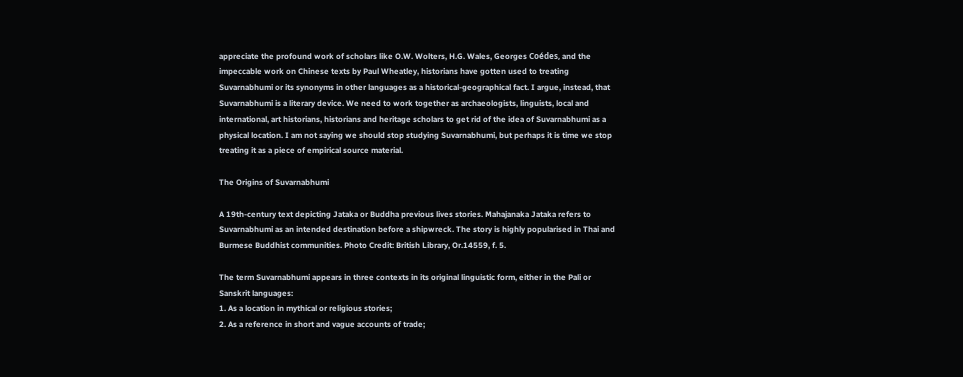appreciate the profound work of scholars like O.W. Wolters, H.G. Wales, Georges Coédes, and the impeccable work on Chinese texts by Paul Wheatley, historians have gotten used to treating Suvarnabhumi or its synonyms in other languages as a historical-geographical fact. I argue, instead, that Suvarnabhumi is a literary device. We need to work together as archaeologists, linguists, local and international, art historians, historians and heritage scholars to get rid of the idea of Suvarnabhumi as a physical location. I am not saying we should stop studying Suvarnabhumi, but perhaps it is time we stop treating it as a piece of empirical source material.

The Origins of Suvarnabhumi

A 19th-century text depicting Jataka or Buddha previous lives stories. Mahajanaka Jataka refers to Suvarnabhumi as an intended destination before a shipwreck. The story is highly popularised in Thai and Burmese Buddhist communities. Photo Credit: British Library, Or.14559, f. 5.

The term Suvarnabhumi appears in three contexts in its original linguistic form, either in the Pali or Sanskrit languages:
1. As a location in mythical or religious stories;
2. As a reference in short and vague accounts of trade;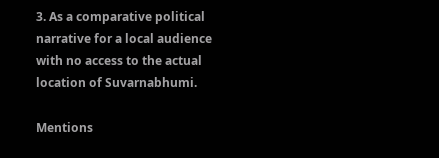3. As a comparative political narrative for a local audience with no access to the actual location of Suvarnabhumi.

Mentions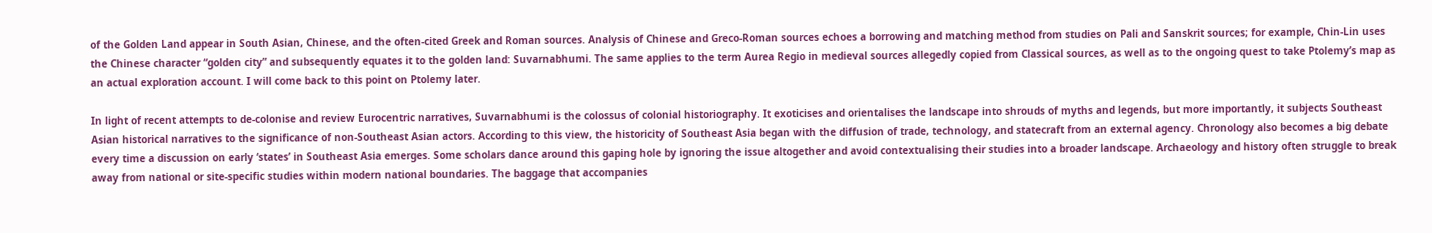of the Golden Land appear in South Asian, Chinese, and the often-cited Greek and Roman sources. Analysis of Chinese and Greco-Roman sources echoes a borrowing and matching method from studies on Pali and Sanskrit sources; for example, Chin-Lin uses the Chinese character “golden city” and subsequently equates it to the golden land: Suvarnabhumi. The same applies to the term Aurea Regio in medieval sources allegedly copied from Classical sources, as well as to the ongoing quest to take Ptolemy’s map as an actual exploration account. I will come back to this point on Ptolemy later.

In light of recent attempts to de-colonise and review Eurocentric narratives, Suvarnabhumi is the colossus of colonial historiography. It exoticises and orientalises the landscape into shrouds of myths and legends, but more importantly, it subjects Southeast Asian historical narratives to the significance of non-Southeast Asian actors. According to this view, the historicity of Southeast Asia began with the diffusion of trade, technology, and statecraft from an external agency. Chronology also becomes a big debate every time a discussion on early ‘states’ in Southeast Asia emerges. Some scholars dance around this gaping hole by ignoring the issue altogether and avoid contextualising their studies into a broader landscape. Archaeology and history often struggle to break away from national or site-specific studies within modern national boundaries. The baggage that accompanies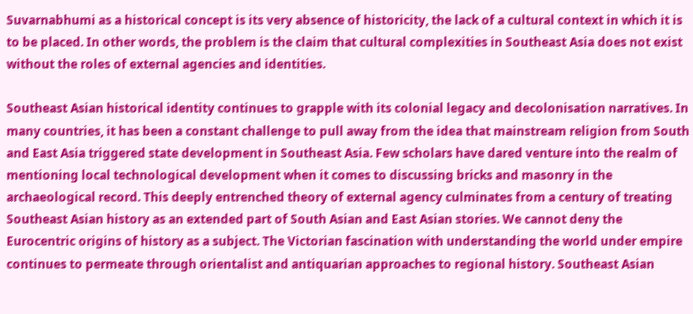Suvarnabhumi as a historical concept is its very absence of historicity, the lack of a cultural context in which it is to be placed. In other words, the problem is the claim that cultural complexities in Southeast Asia does not exist without the roles of external agencies and identities.

Southeast Asian historical identity continues to grapple with its colonial legacy and decolonisation narratives. In many countries, it has been a constant challenge to pull away from the idea that mainstream religion from South and East Asia triggered state development in Southeast Asia. Few scholars have dared venture into the realm of mentioning local technological development when it comes to discussing bricks and masonry in the archaeological record. This deeply entrenched theory of external agency culminates from a century of treating Southeast Asian history as an extended part of South Asian and East Asian stories. We cannot deny the Eurocentric origins of history as a subject. The Victorian fascination with understanding the world under empire continues to permeate through orientalist and antiquarian approaches to regional history. Southeast Asian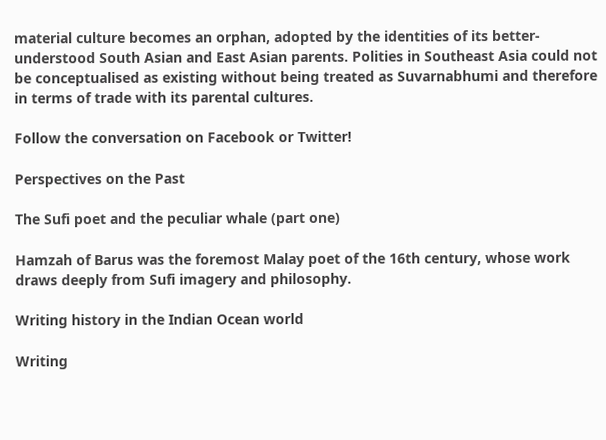material culture becomes an orphan, adopted by the identities of its better-understood South Asian and East Asian parents. Polities in Southeast Asia could not be conceptualised as existing without being treated as Suvarnabhumi and therefore in terms of trade with its parental cultures.

Follow the conversation on Facebook or Twitter!

Perspectives on the Past

The Sufi poet and the peculiar whale (part one)

Hamzah of Barus was the foremost Malay poet of the 16th century, whose work draws deeply from Sufi imagery and philosophy.

Writing history in the Indian Ocean world

Writing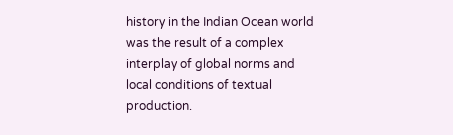history in the Indian Ocean world was the result of a complex interplay of global norms and local conditions of textual production.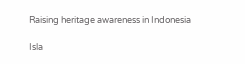Raising heritage awareness in Indonesia

Isla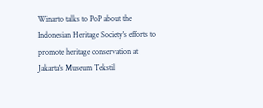Winarto talks to PoP about the Indonesian Heritage Society's efforts to promote heritage conservation at Jakarta's Museum Tekstil